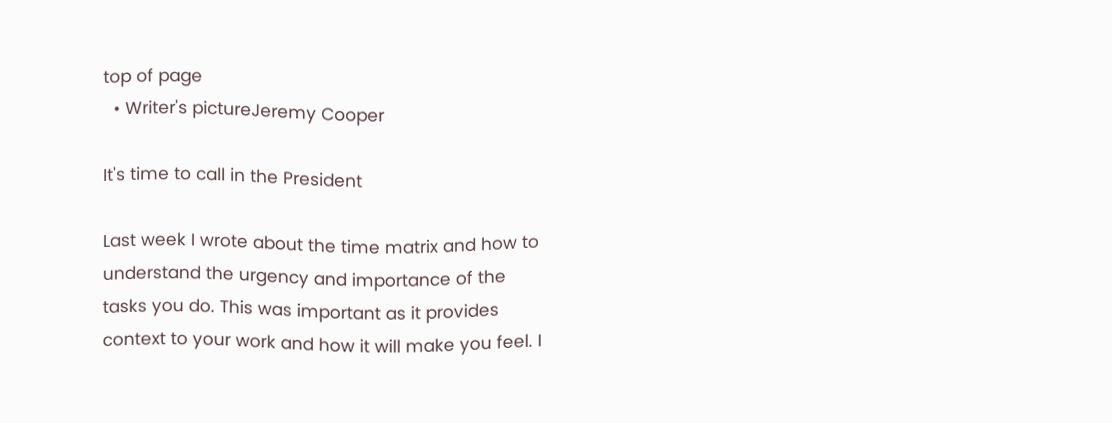top of page
  • Writer's pictureJeremy Cooper

It's time to call in the President

Last week I wrote about the time matrix and how to understand the urgency and importance of the tasks you do. This was important as it provides context to your work and how it will make you feel. I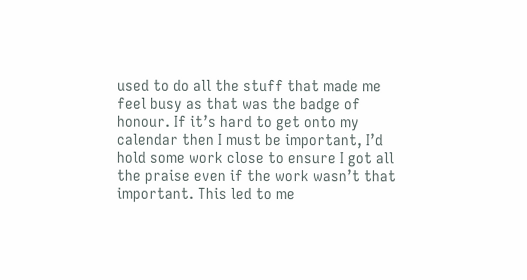used to do all the stuff that made me feel busy as that was the badge of honour. If it’s hard to get onto my calendar then I must be important, I’d hold some work close to ensure I got all the praise even if the work wasn’t that important. This led to me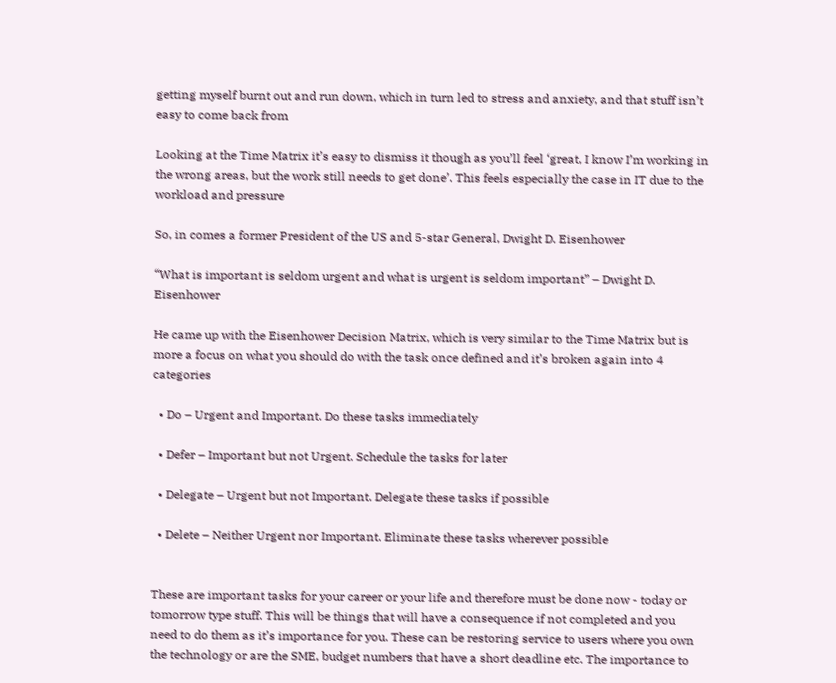getting myself burnt out and run down, which in turn led to stress and anxiety, and that stuff isn’t easy to come back from

Looking at the Time Matrix it’s easy to dismiss it though as you’ll feel ‘great, I know I’m working in the wrong areas, but the work still needs to get done’. This feels especially the case in IT due to the workload and pressure

So, in comes a former President of the US and 5-star General, Dwight D. Eisenhower

“What is important is seldom urgent and what is urgent is seldom important” – Dwight D. Eisenhower

He came up with the Eisenhower Decision Matrix, which is very similar to the Time Matrix but is more a focus on what you should do with the task once defined and it’s broken again into 4 categories

  • Do – Urgent and Important. Do these tasks immediately

  • Defer – Important but not Urgent. Schedule the tasks for later

  • Delegate – Urgent but not Important. Delegate these tasks if possible

  • Delete – Neither Urgent nor Important. Eliminate these tasks wherever possible


These are important tasks for your career or your life and therefore must be done now - today or tomorrow type stuff. This will be things that will have a consequence if not completed and you need to do them as it’s importance for you. These can be restoring service to users where you own the technology or are the SME, budget numbers that have a short deadline etc. The importance to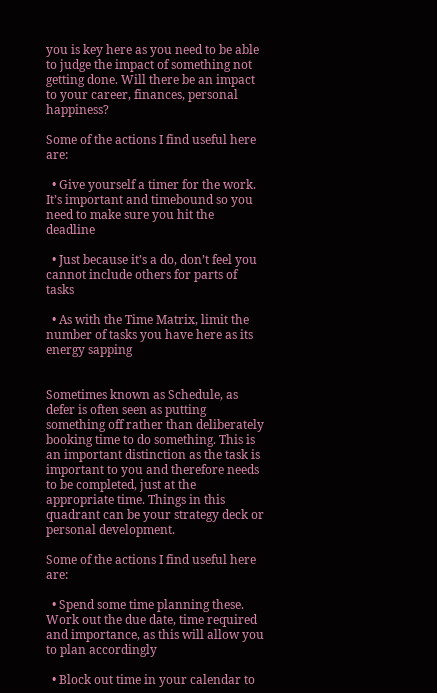you is key here as you need to be able to judge the impact of something not getting done. Will there be an impact to your career, finances, personal happiness?

Some of the actions I find useful here are:

  • Give yourself a timer for the work. It’s important and timebound so you need to make sure you hit the deadline

  • Just because it’s a do, don’t feel you cannot include others for parts of tasks

  • As with the Time Matrix, limit the number of tasks you have here as its energy sapping


Sometimes known as Schedule, as defer is often seen as putting something off rather than deliberately booking time to do something. This is an important distinction as the task is important to you and therefore needs to be completed, just at the appropriate time. Things in this quadrant can be your strategy deck or personal development.

Some of the actions I find useful here are:

  • Spend some time planning these. Work out the due date, time required and importance, as this will allow you to plan accordingly

  • Block out time in your calendar to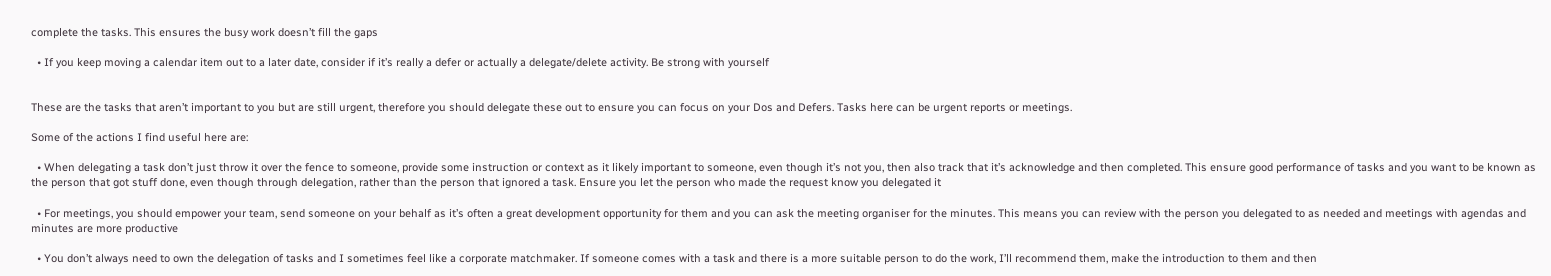complete the tasks. This ensures the busy work doesn’t fill the gaps

  • If you keep moving a calendar item out to a later date, consider if it’s really a defer or actually a delegate/delete activity. Be strong with yourself


These are the tasks that aren’t important to you but are still urgent, therefore you should delegate these out to ensure you can focus on your Dos and Defers. Tasks here can be urgent reports or meetings.

Some of the actions I find useful here are:

  • When delegating a task don’t just throw it over the fence to someone, provide some instruction or context as it likely important to someone, even though it’s not you, then also track that it’s acknowledge and then completed. This ensure good performance of tasks and you want to be known as the person that got stuff done, even though through delegation, rather than the person that ignored a task. Ensure you let the person who made the request know you delegated it

  • For meetings, you should empower your team, send someone on your behalf as it’s often a great development opportunity for them and you can ask the meeting organiser for the minutes. This means you can review with the person you delegated to as needed and meetings with agendas and minutes are more productive

  • You don’t always need to own the delegation of tasks and I sometimes feel like a corporate matchmaker. If someone comes with a task and there is a more suitable person to do the work, I’ll recommend them, make the introduction to them and then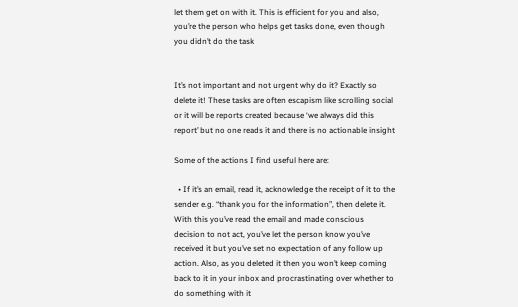let them get on with it. This is efficient for you and also, you’re the person who helps get tasks done, even though you didn’t do the task


It’s not important and not urgent why do it? Exactly so delete it! These tasks are often escapism like scrolling social or it will be reports created because ‘we always did this report’ but no one reads it and there is no actionable insight

Some of the actions I find useful here are:

  • If it’s an email, read it, acknowledge the receipt of it to the sender e.g. “thank you for the information”, then delete it. With this you’ve read the email and made conscious decision to not act, you’ve let the person know you’ve received it but you’ve set no expectation of any follow up action. Also, as you deleted it then you won’t keep coming back to it in your inbox and procrastinating over whether to do something with it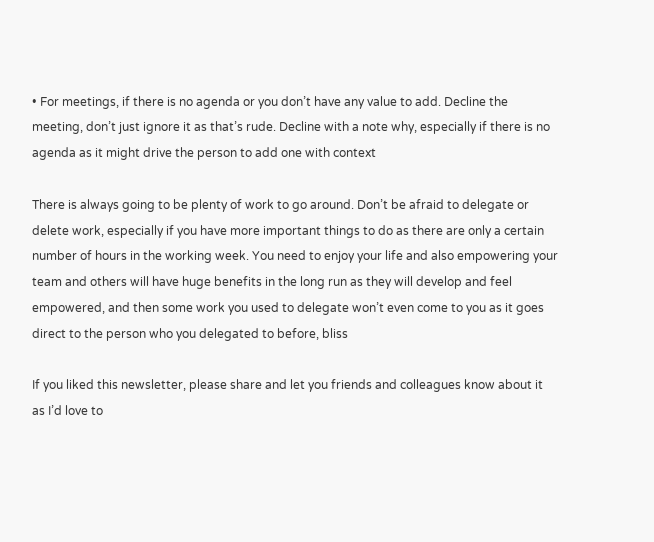• For meetings, if there is no agenda or you don’t have any value to add. Decline the meeting, don’t just ignore it as that’s rude. Decline with a note why, especially if there is no agenda as it might drive the person to add one with context

There is always going to be plenty of work to go around. Don’t be afraid to delegate or delete work, especially if you have more important things to do as there are only a certain number of hours in the working week. You need to enjoy your life and also empowering your team and others will have huge benefits in the long run as they will develop and feel empowered, and then some work you used to delegate won’t even come to you as it goes direct to the person who you delegated to before, bliss

If you liked this newsletter, please share and let you friends and colleagues know about it as I’d love to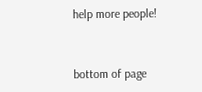help more people!


bottom of page